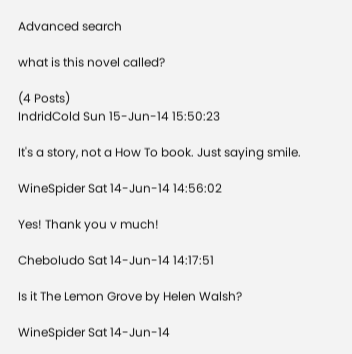Advanced search

what is this novel called?

(4 Posts)
IndridCold Sun 15-Jun-14 15:50:23

It's a story, not a How To book. Just saying smile.

WineSpider Sat 14-Jun-14 14:56:02

Yes! Thank you v much!

Cheboludo Sat 14-Jun-14 14:17:51

Is it The Lemon Grove by Helen Walsh?

WineSpider Sat 14-Jun-14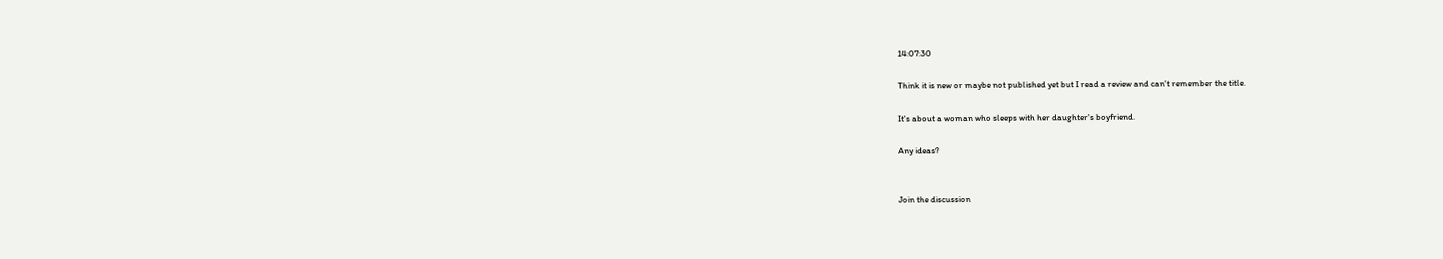14:07:30

Think it is new or maybe not published yet but I read a review and can't remember the title.

It's about a woman who sleeps with her daughter's boyfriend.

Any ideas?


Join the discussion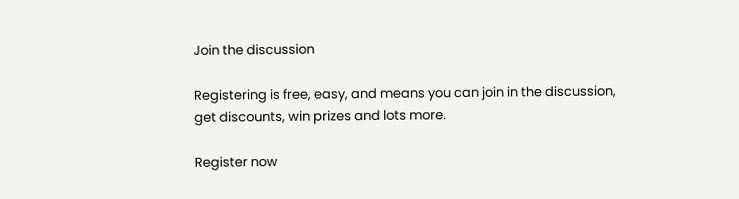Join the discussion

Registering is free, easy, and means you can join in the discussion, get discounts, win prizes and lots more.

Register now